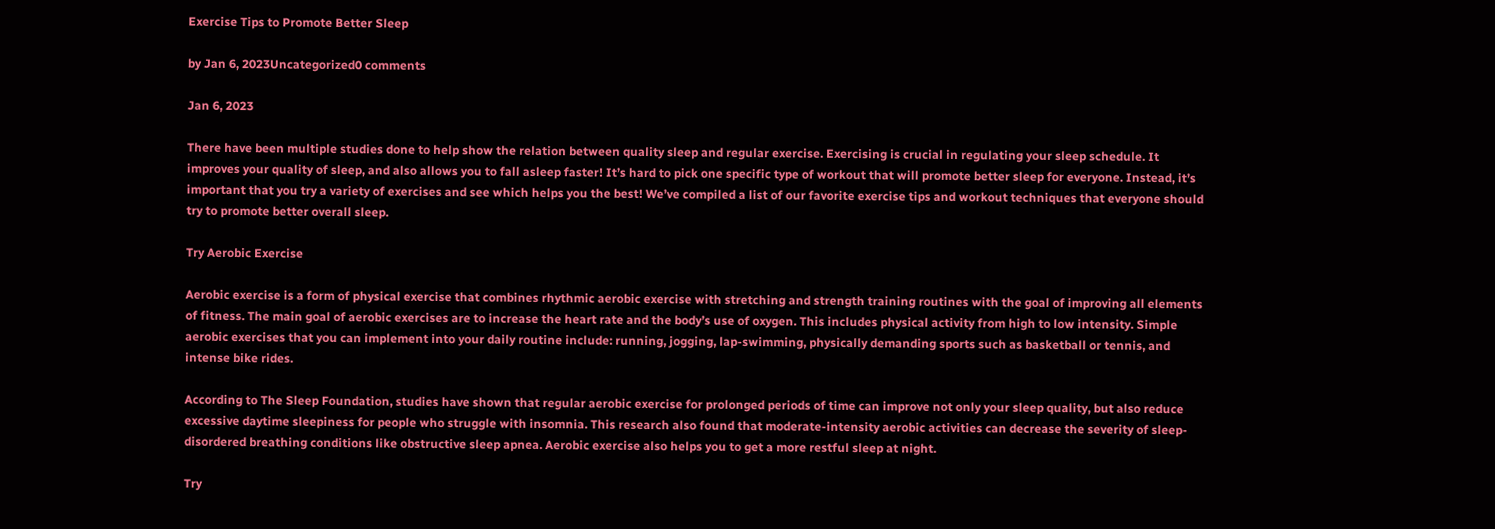Exercise Tips to Promote Better Sleep

by Jan 6, 2023Uncategorized0 comments

Jan 6, 2023

There have been multiple studies done to help show the relation between quality sleep and regular exercise. Exercising is crucial in regulating your sleep schedule. It improves your quality of sleep, and also allows you to fall asleep faster! It’s hard to pick one specific type of workout that will promote better sleep for everyone. Instead, it’s important that you try a variety of exercises and see which helps you the best! We’ve compiled a list of our favorite exercise tips and workout techniques that everyone should try to promote better overall sleep.

Try Aerobic Exercise

Aerobic exercise is a form of physical exercise that combines rhythmic aerobic exercise with stretching and strength training routines with the goal of improving all elements of fitness. The main goal of aerobic exercises are to increase the heart rate and the body’s use of oxygen. This includes physical activity from high to low intensity. Simple aerobic exercises that you can implement into your daily routine include: running, jogging, lap-swimming, physically demanding sports such as basketball or tennis, and intense bike rides.

According to The Sleep Foundation, studies have shown that regular aerobic exercise for prolonged periods of time can improve not only your sleep quality, but also reduce excessive daytime sleepiness for people who struggle with insomnia. This research also found that moderate-intensity aerobic activities can decrease the severity of sleep-disordered breathing conditions like obstructive sleep apnea. Aerobic exercise also helps you to get a more restful sleep at night.

Try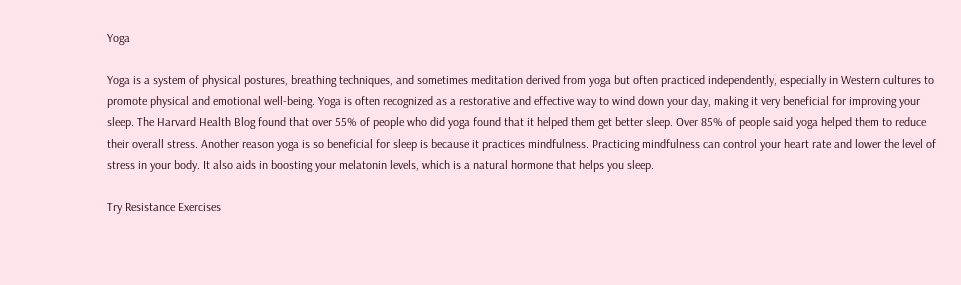Yoga

Yoga is a system of physical postures, breathing techniques, and sometimes meditation derived from yoga but often practiced independently, especially in Western cultures to promote physical and emotional well-being. Yoga is often recognized as a restorative and effective way to wind down your day, making it very beneficial for improving your sleep. The Harvard Health Blog found that over 55% of people who did yoga found that it helped them get better sleep. Over 85% of people said yoga helped them to reduce their overall stress. Another reason yoga is so beneficial for sleep is because it practices mindfulness. Practicing mindfulness can control your heart rate and lower the level of stress in your body. It also aids in boosting your melatonin levels, which is a natural hormone that helps you sleep.

Try Resistance Exercises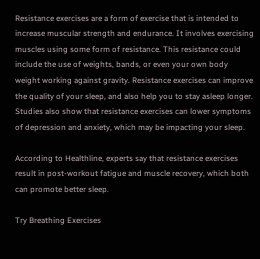Resistance exercises are a form of exercise that is intended to increase muscular strength and endurance. It involves exercising muscles using some form of resistance. This resistance could include the use of weights, bands, or even your own body weight working against gravity. Resistance exercises can improve the quality of your sleep, and also help you to stay asleep longer. Studies also show that resistance exercises can lower symptoms of depression and anxiety, which may be impacting your sleep.

According to Healthline, experts say that resistance exercises result in post-workout fatigue and muscle recovery, which both can promote better sleep.

Try Breathing Exercises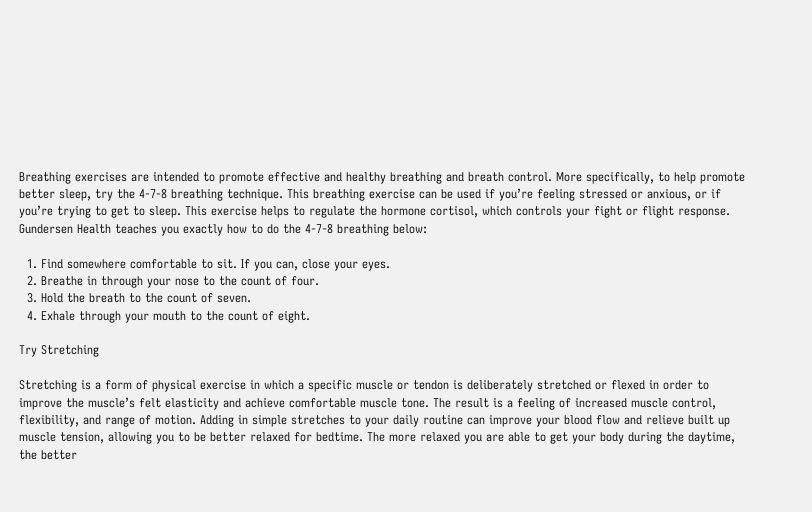Breathing exercises are intended to promote effective and healthy breathing and breath control. More specifically, to help promote better sleep, try the 4-7-8 breathing technique. This breathing exercise can be used if you’re feeling stressed or anxious, or if you’re trying to get to sleep. This exercise helps to regulate the hormone cortisol, which controls your fight or flight response. Gundersen Health teaches you exactly how to do the 4-7-8 breathing below:

  1. Find somewhere comfortable to sit. If you can, close your eyes.
  2. Breathe in through your nose to the count of four.
  3. Hold the breath to the count of seven.
  4. Exhale through your mouth to the count of eight.

Try Stretching

Stretching is a form of physical exercise in which a specific muscle or tendon is deliberately stretched or flexed in order to improve the muscle’s felt elasticity and achieve comfortable muscle tone. The result is a feeling of increased muscle control, flexibility, and range of motion. Adding in simple stretches to your daily routine can improve your blood flow and relieve built up muscle tension, allowing you to be better relaxed for bedtime. The more relaxed you are able to get your body during the daytime, the better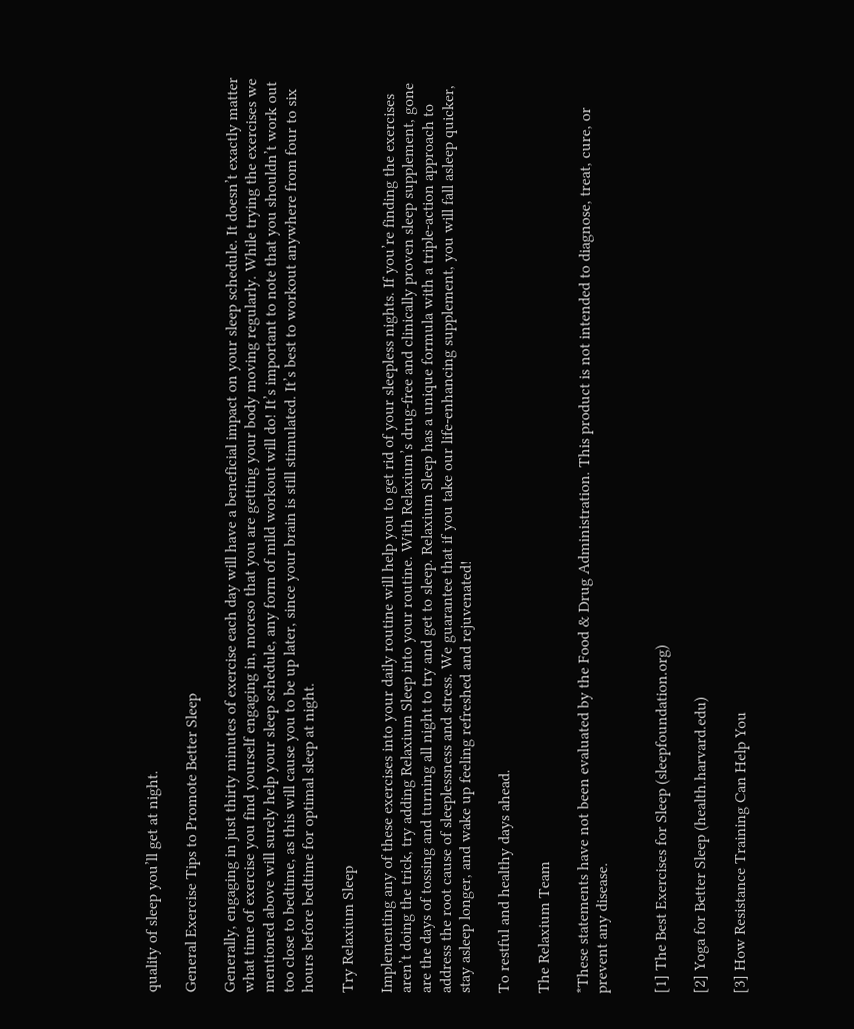quality of sleep you’ll get at night.

General Exercise Tips to Promote Better Sleep

Generally, engaging in just thirty minutes of exercise each day will have a beneficial impact on your sleep schedule. It doesn’t exactly matter what time of exercise you find yourself engaging in, moreso that you are getting your body moving regularly. While trying the exercises we mentioned above will surely help your sleep schedule, any form of mild workout will do! It’s important to note that you shouldn’t work out too close to bedtime, as this will cause you to be up later, since your brain is still stimulated. It’s best to workout anywhere from four to six hours before bedtime for optimal sleep at night.

Try Relaxium Sleep

Implementing any of these exercises into your daily routine will help you to get rid of your sleepless nights. If you’re finding the exercises aren’t doing the trick, try adding Relaxium Sleep into your routine. With Relaxium’s drug-free and clinically proven sleep supplement, gone are the days of tossing and turning all night to try and get to sleep. Relaxium Sleep has a unique formula with a triple-action approach to address the root cause of sleeplessness and stress. We guarantee that if you take our life-enhancing supplement, you will fall asleep quicker, stay asleep longer, and wake up feeling refreshed and rejuvenated!

To restful and healthy days ahead.

The Relaxium Team

*These statements have not been evaluated by the Food & Drug Administration. This product is not intended to diagnose, treat, cure, or prevent any disease.


[1] The Best Exercises for Sleep (sleepfoundation.org)

[2] Yoga for Better Sleep (health.harvard.edu)

[3] How Resistance Training Can Help You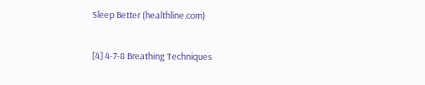Sleep Better (healthline.com)

[4] 4-7-8 Breathing Techniques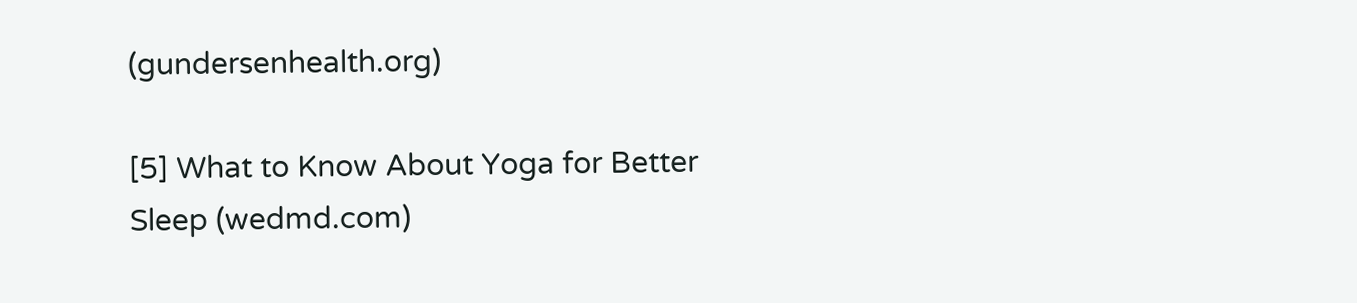(gundersenhealth.org)

[5] What to Know About Yoga for Better Sleep (wedmd.com)